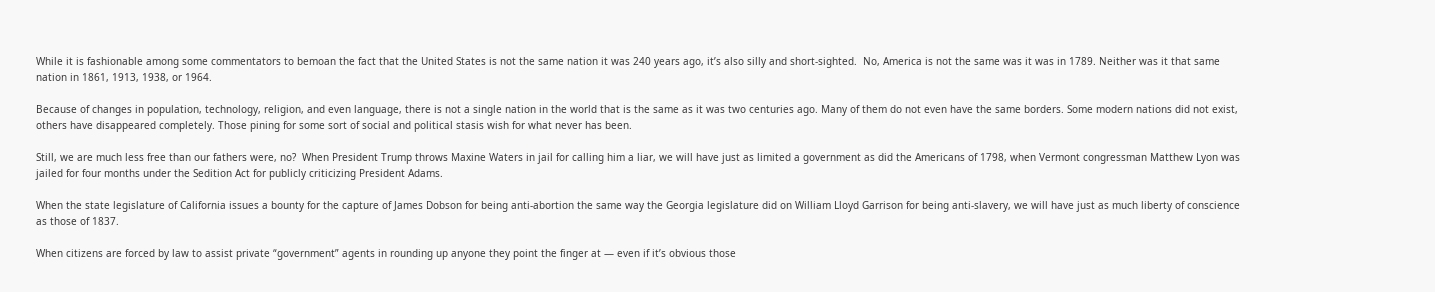While it is fashionable among some commentators to bemoan the fact that the United States is not the same nation it was 240 years ago, it’s also silly and short-sighted.  No, America is not the same was it was in 1789. Neither was it that same nation in 1861, 1913, 1938, or 1964.

Because of changes in population, technology, religion, and even language, there is not a single nation in the world that is the same as it was two centuries ago. Many of them do not even have the same borders. Some modern nations did not exist, others have disappeared completely. Those pining for some sort of social and political stasis wish for what never has been.

Still, we are much less free than our fathers were, no?  When President Trump throws Maxine Waters in jail for calling him a liar, we will have just as limited a government as did the Americans of 1798, when Vermont congressman Matthew Lyon was jailed for four months under the Sedition Act for publicly criticizing President Adams.

When the state legislature of California issues a bounty for the capture of James Dobson for being anti-abortion the same way the Georgia legislature did on William Lloyd Garrison for being anti-slavery, we will have just as much liberty of conscience as those of 1837.

When citizens are forced by law to assist private “government” agents in rounding up anyone they point the finger at — even if it’s obvious those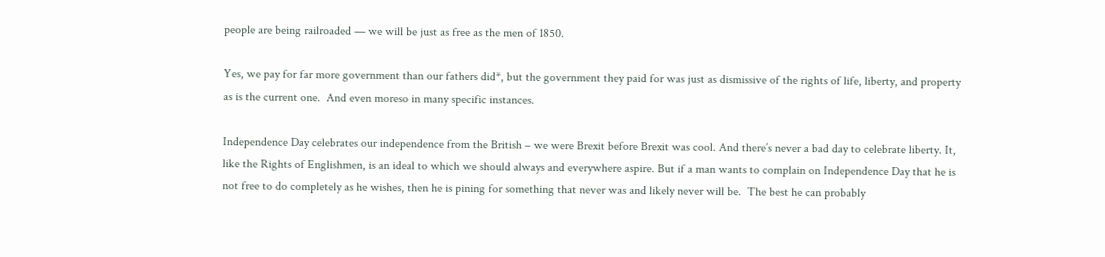people are being railroaded — we will be just as free as the men of 1850.

Yes, we pay for far more government than our fathers did*, but the government they paid for was just as dismissive of the rights of life, liberty, and property as is the current one.  And even moreso in many specific instances.

Independence Day celebrates our independence from the British – we were Brexit before Brexit was cool. And there’s never a bad day to celebrate liberty. It, like the Rights of Englishmen, is an ideal to which we should always and everywhere aspire. But if a man wants to complain on Independence Day that he is not free to do completely as he wishes, then he is pining for something that never was and likely never will be.  The best he can probably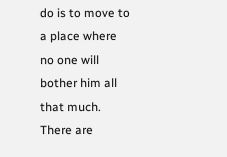do is to move to a place where no one will bother him all that much. There are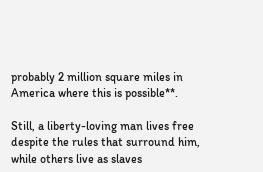probably 2 million square miles in America where this is possible**.

Still, a liberty-loving man lives free despite the rules that surround him, while others live as slaves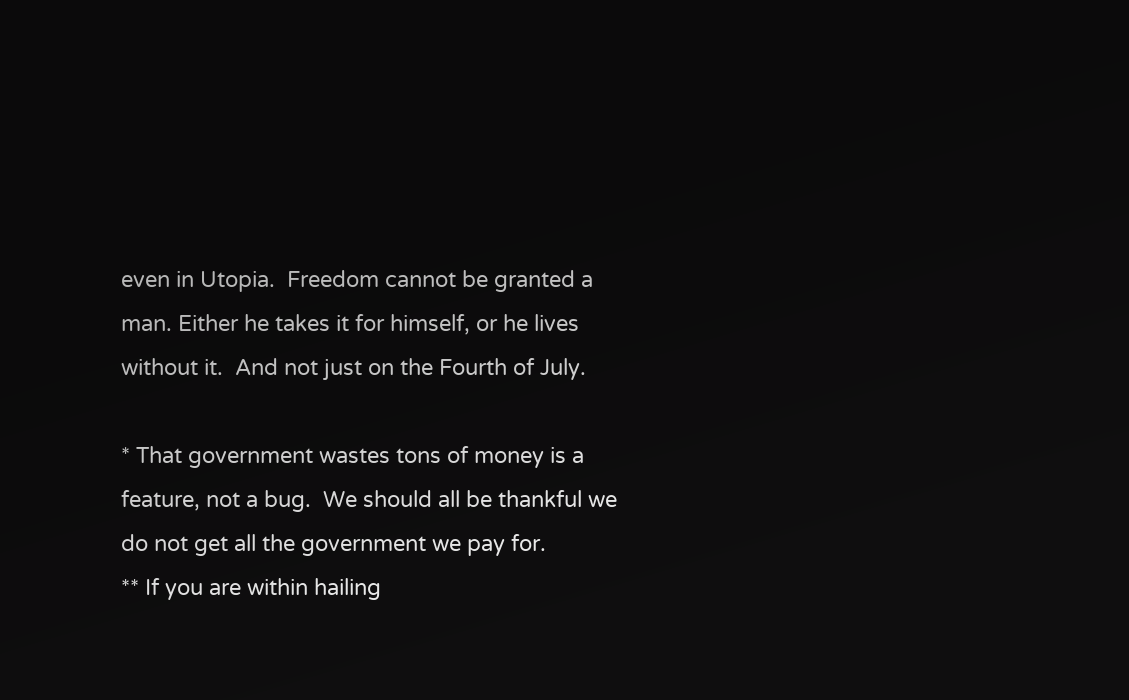even in Utopia.  Freedom cannot be granted a man. Either he takes it for himself, or he lives without it.  And not just on the Fourth of July.

* That government wastes tons of money is a feature, not a bug.  We should all be thankful we do not get all the government we pay for.
** If you are within hailing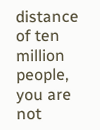distance of ten million people, you are not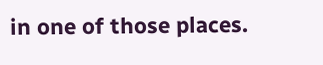in one of those places.